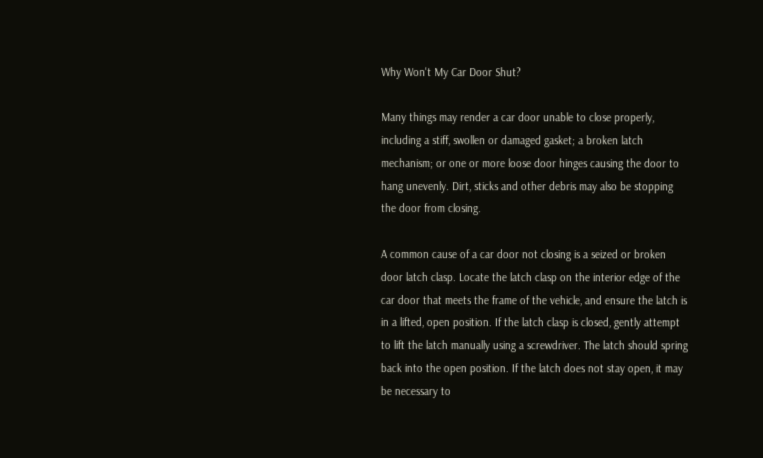Why Won't My Car Door Shut?

Many things may render a car door unable to close properly, including a stiff, swollen or damaged gasket; a broken latch mechanism; or one or more loose door hinges causing the door to hang unevenly. Dirt, sticks and other debris may also be stopping the door from closing.

A common cause of a car door not closing is a seized or broken door latch clasp. Locate the latch clasp on the interior edge of the car door that meets the frame of the vehicle, and ensure the latch is in a lifted, open position. If the latch clasp is closed, gently attempt to lift the latch manually using a screwdriver. The latch should spring back into the open position. If the latch does not stay open, it may be necessary to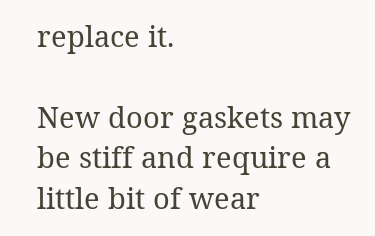replace it.

New door gaskets may be stiff and require a little bit of wear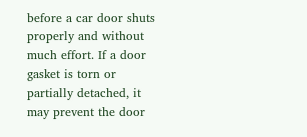before a car door shuts properly and without much effort. If a door gasket is torn or partially detached, it may prevent the door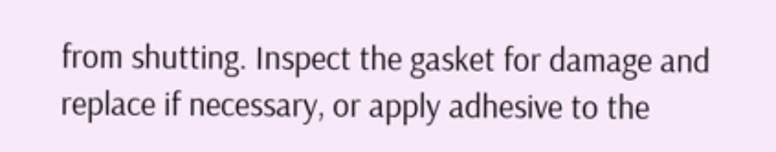from shutting. Inspect the gasket for damage and replace if necessary, or apply adhesive to the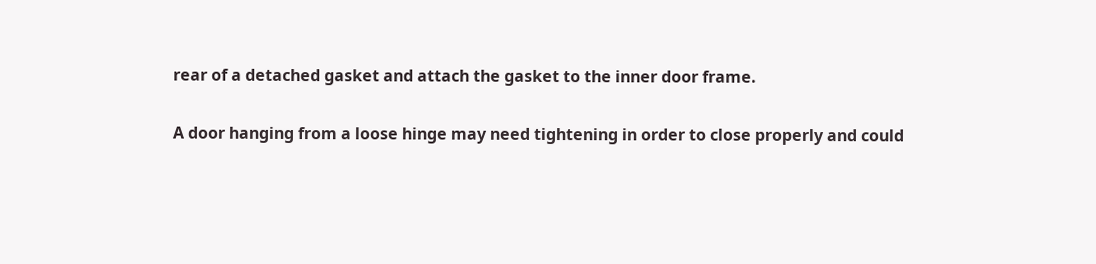rear of a detached gasket and attach the gasket to the inner door frame.

A door hanging from a loose hinge may need tightening in order to close properly and could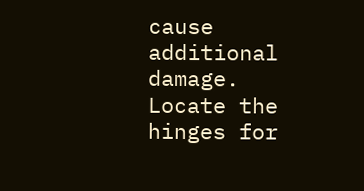cause additional damage. Locate the hinges for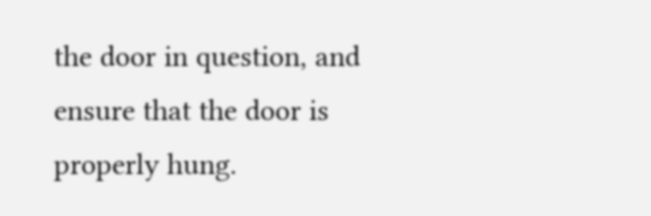the door in question, and ensure that the door is properly hung.